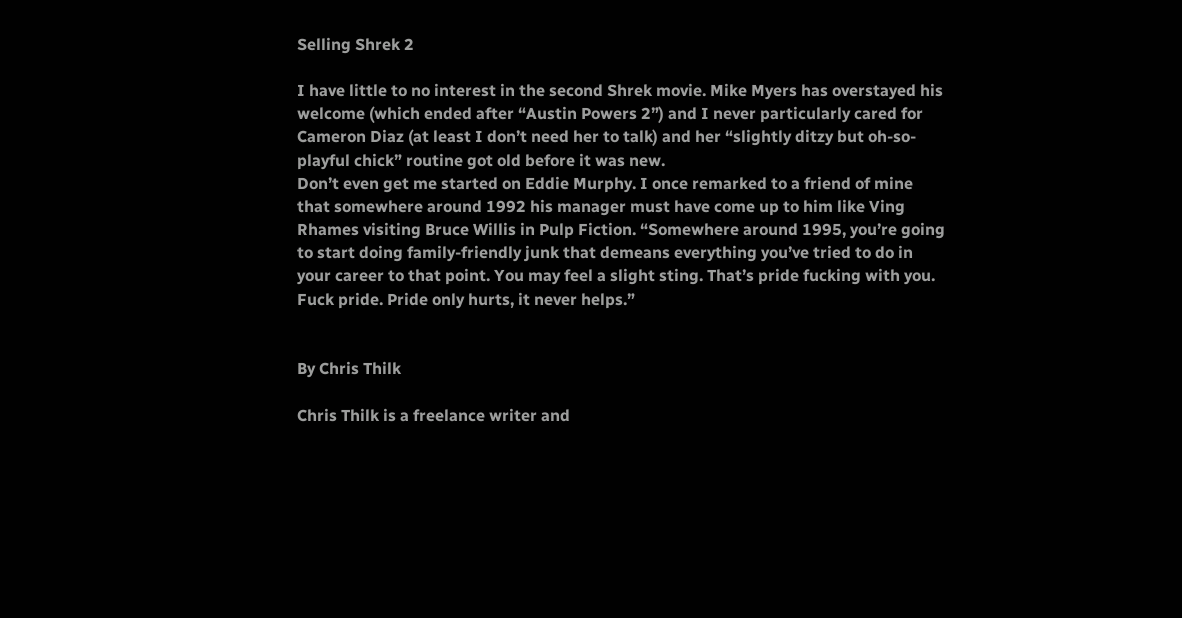Selling Shrek 2

I have little to no interest in the second Shrek movie. Mike Myers has overstayed his welcome (which ended after “Austin Powers 2”) and I never particularly cared for Cameron Diaz (at least I don’t need her to talk) and her “slightly ditzy but oh-so-playful chick” routine got old before it was new.
Don’t even get me started on Eddie Murphy. I once remarked to a friend of mine that somewhere around 1992 his manager must have come up to him like Ving Rhames visiting Bruce Willis in Pulp Fiction. “Somewhere around 1995, you’re going to start doing family-friendly junk that demeans everything you’ve tried to do in your career to that point. You may feel a slight sting. That’s pride fucking with you. Fuck pride. Pride only hurts, it never helps.”


By Chris Thilk

Chris Thilk is a freelance writer and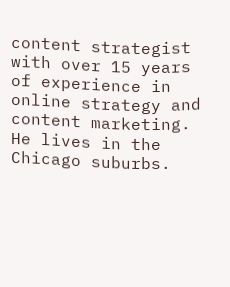content strategist with over 15 years of experience in online strategy and content marketing. He lives in the Chicago suburbs.